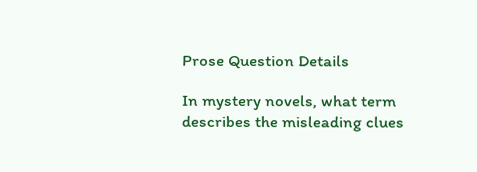Prose Question Details

In mystery novels, what term describes the misleading clues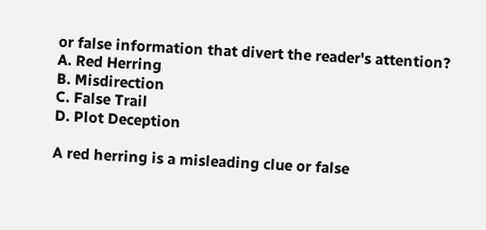or false information that divert the reader's attention?
A. Red Herring
B. Misdirection
C. False Trail
D. Plot Deception

A red herring is a misleading clue or false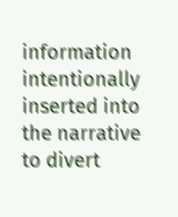information intentionally inserted into the narrative to divert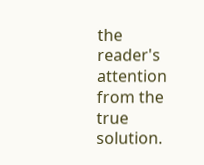the reader's attention from the true solution.